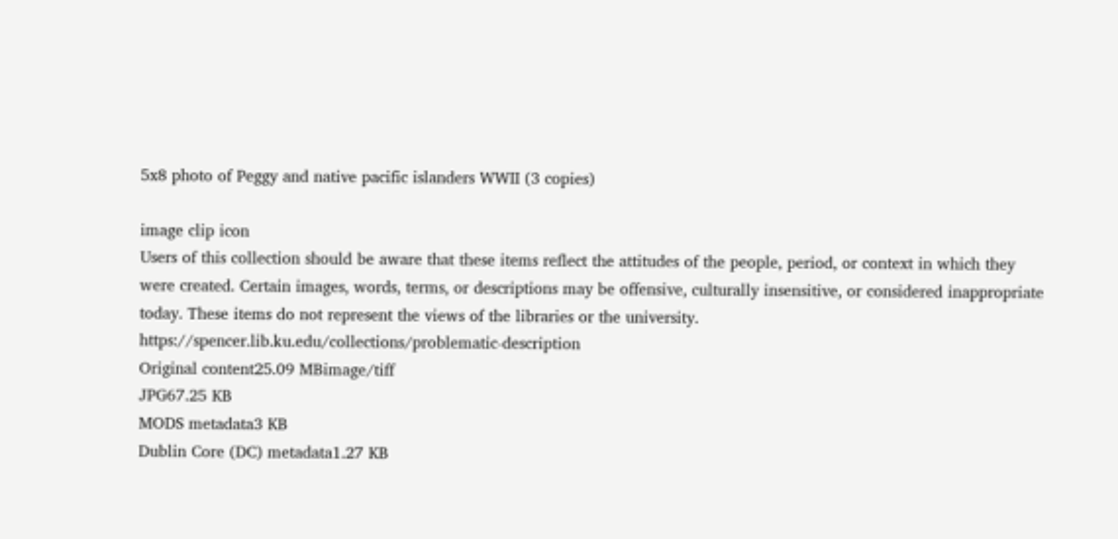5x8 photo of Peggy and native pacific islanders WWII (3 copies)

image clip icon
Users of this collection should be aware that these items reflect the attitudes of the people, period, or context in which they were created. Certain images, words, terms, or descriptions may be offensive, culturally insensitive, or considered inappropriate today. These items do not represent the views of the libraries or the university. https://spencer.lib.ku.edu/collections/problematic-description
Original content25.09 MBimage/tiff
JPG67.25 KB
MODS metadata3 KB
Dublin Core (DC) metadata1.27 KB